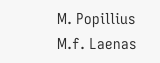M. Popillius M.f. Laenas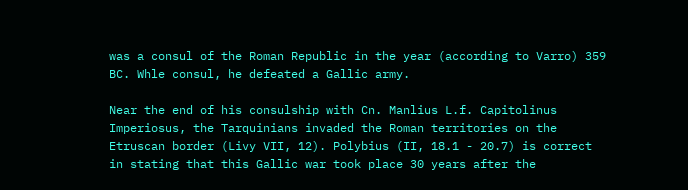was a consul of the Roman Republic in the year (according to Varro) 359 BC. Whle consul, he defeated a Gallic army.

Near the end of his consulship with Cn. Manlius L.f. Capitolinus Imperiosus, the Tarquinians invaded the Roman territories on the Etruscan border (Livy VII, 12). Polybius (II, 18.1 - 20.7) is correct in stating that this Gallic war took place 30 years after the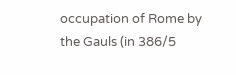occupation of Rome by the Gauls (in 386/5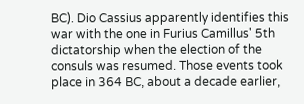BC). Dio Cassius apparently identifies this war with the one in Furius Camillus' 5th dictatorship when the election of the consuls was resumed. Those events took place in 364 BC, about a decade earlier,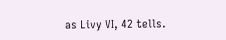as Livy VI, 42 tells.